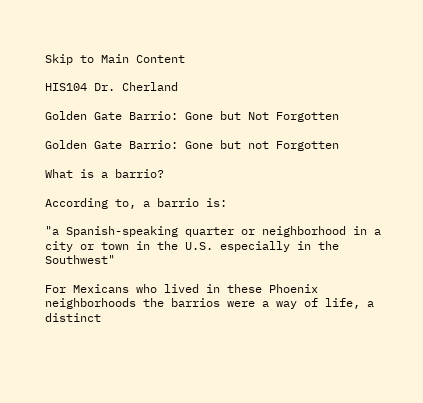Skip to Main Content

HIS104 Dr. Cherland

Golden Gate Barrio: Gone but Not Forgotten

Golden Gate Barrio: Gone but not Forgotten

What is a barrio?

According to, a barrio is:

"a Spanish-speaking quarter or neighborhood in a city or town in the U.S. especially in the Southwest"

For Mexicans who lived in these Phoenix neighborhoods the barrios were a way of life, a distinct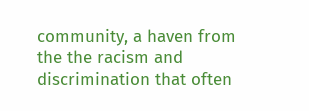community, a haven from the the racism and discrimination that often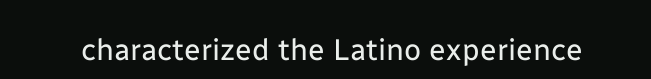characterized the Latino experience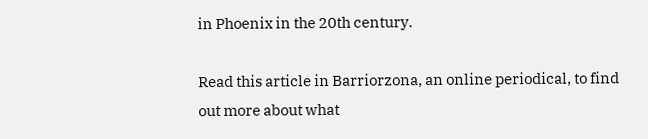in Phoenix in the 20th century.

Read this article in Barriorzona, an online periodical, to find out more about what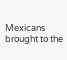Mexicans brought to the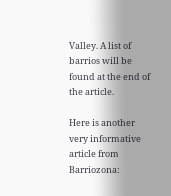Valley. A list of barrios will be found at the end of the article.

Here is another very informative article from Barriozona: